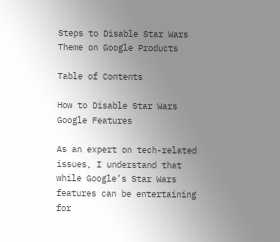Steps to Disable Star Wars Theme on Google Products

Table of Contents

How to Disable Star Wars Google Features

As an expert on tech-related issues, I understand that while Google’s Star Wars features can be entertaining for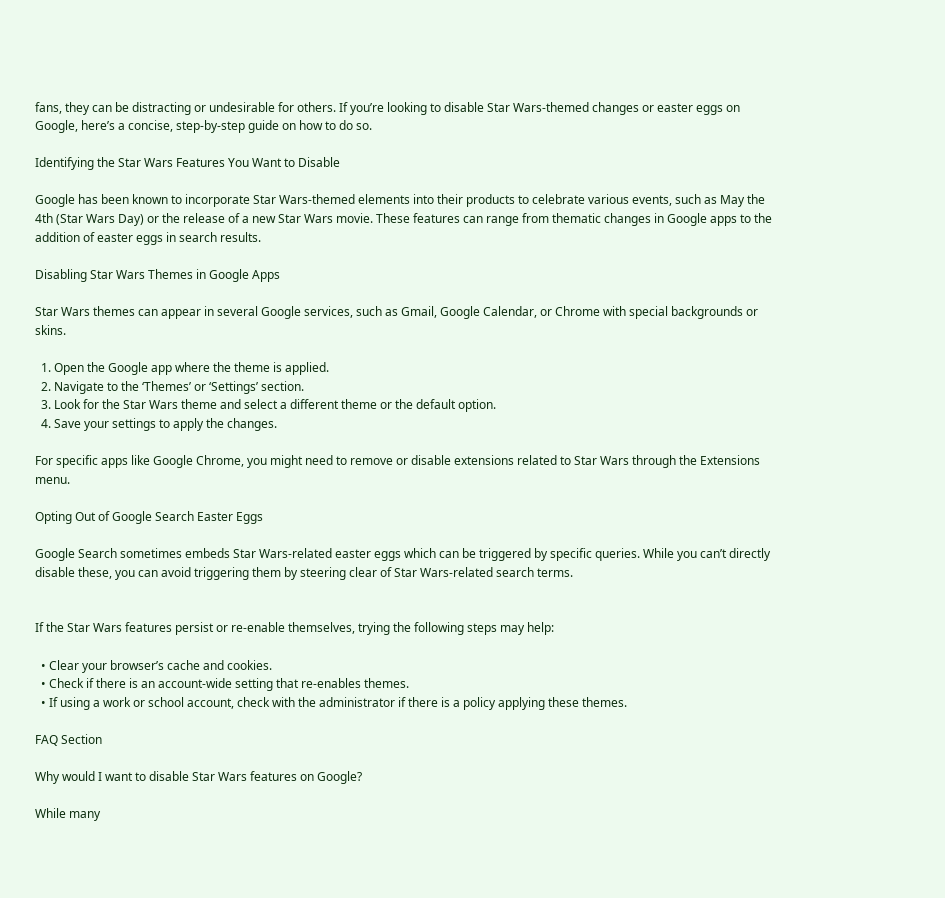fans, they can be distracting or undesirable for others. If you’re looking to disable Star Wars-themed changes or easter eggs on Google, here’s a concise, step-by-step guide on how to do so.

Identifying the Star Wars Features You Want to Disable

Google has been known to incorporate Star Wars-themed elements into their products to celebrate various events, such as May the 4th (Star Wars Day) or the release of a new Star Wars movie. These features can range from thematic changes in Google apps to the addition of easter eggs in search results.

Disabling Star Wars Themes in Google Apps

Star Wars themes can appear in several Google services, such as Gmail, Google Calendar, or Chrome with special backgrounds or skins.

  1. Open the Google app where the theme is applied.
  2. Navigate to the ‘Themes’ or ‘Settings’ section.
  3. Look for the Star Wars theme and select a different theme or the default option.
  4. Save your settings to apply the changes.

For specific apps like Google Chrome, you might need to remove or disable extensions related to Star Wars through the Extensions menu.

Opting Out of Google Search Easter Eggs

Google Search sometimes embeds Star Wars-related easter eggs which can be triggered by specific queries. While you can’t directly disable these, you can avoid triggering them by steering clear of Star Wars-related search terms.


If the Star Wars features persist or re-enable themselves, trying the following steps may help:

  • Clear your browser’s cache and cookies.
  • Check if there is an account-wide setting that re-enables themes.
  • If using a work or school account, check with the administrator if there is a policy applying these themes.

FAQ Section

Why would I want to disable Star Wars features on Google?

While many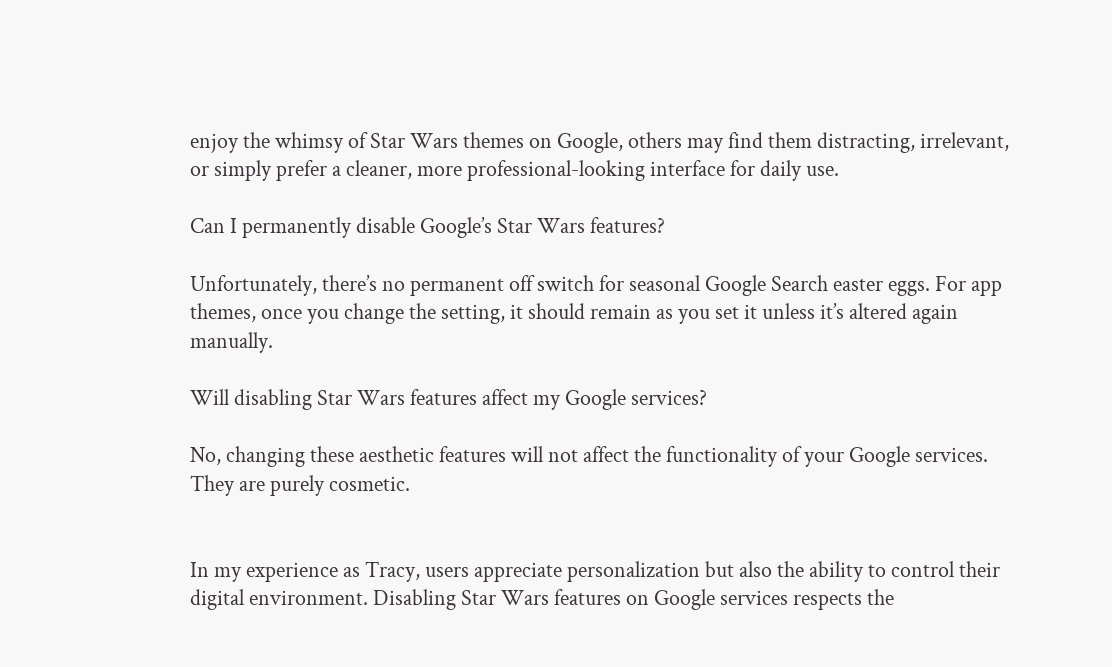enjoy the whimsy of Star Wars themes on Google, others may find them distracting, irrelevant, or simply prefer a cleaner, more professional-looking interface for daily use.

Can I permanently disable Google’s Star Wars features?

Unfortunately, there’s no permanent off switch for seasonal Google Search easter eggs. For app themes, once you change the setting, it should remain as you set it unless it’s altered again manually.

Will disabling Star Wars features affect my Google services?

No, changing these aesthetic features will not affect the functionality of your Google services. They are purely cosmetic.


In my experience as Tracy, users appreciate personalization but also the ability to control their digital environment. Disabling Star Wars features on Google services respects the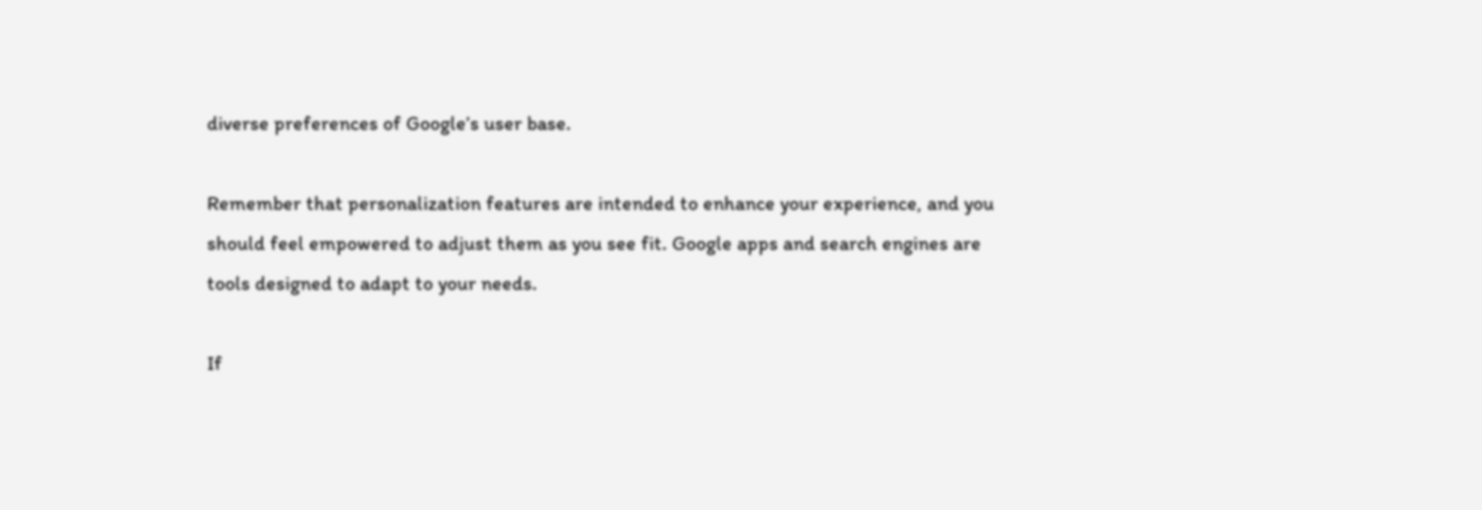diverse preferences of Google’s user base.

Remember that personalization features are intended to enhance your experience, and you should feel empowered to adjust them as you see fit. Google apps and search engines are tools designed to adapt to your needs.

If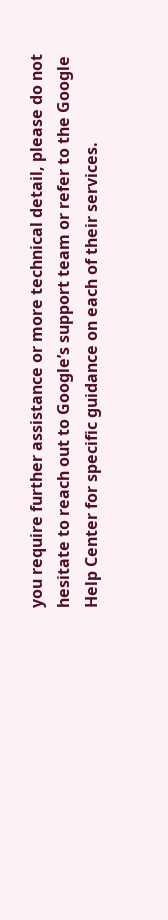you require further assistance or more technical detail, please do not hesitate to reach out to Google’s support team or refer to the Google Help Center for specific guidance on each of their services.